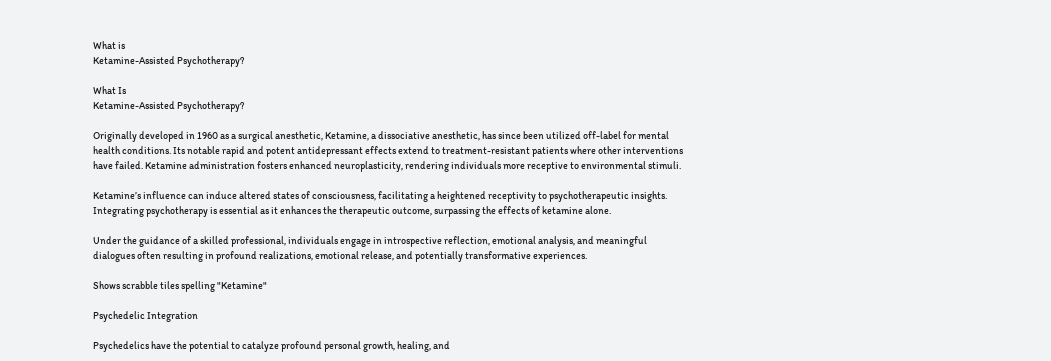What is
Ketamine-Assisted Psychotherapy?

What Is
Ketamine-Assisted Psychotherapy?

Originally developed in 1960 as a surgical anesthetic, Ketamine, a dissociative anesthetic, has since been utilized off-label for mental health conditions. Its notable rapid and potent antidepressant effects extend to treatment-resistant patients where other interventions have failed. Ketamine administration fosters enhanced neuroplasticity, rendering individuals more receptive to environmental stimuli.

Ketamine’s influence can induce altered states of consciousness, facilitating a heightened receptivity to psychotherapeutic insights. Integrating psychotherapy is essential as it enhances the therapeutic outcome, surpassing the effects of ketamine alone.

Under the guidance of a skilled professional, individuals engage in introspective reflection, emotional analysis, and meaningful dialogues often resulting in profound realizations, emotional release, and potentially transformative experiences.

Shows scrabble tiles spelling "Ketamine"

Psychedelic Integration

Psychedelics have the potential to catalyze profound personal growth, healing, and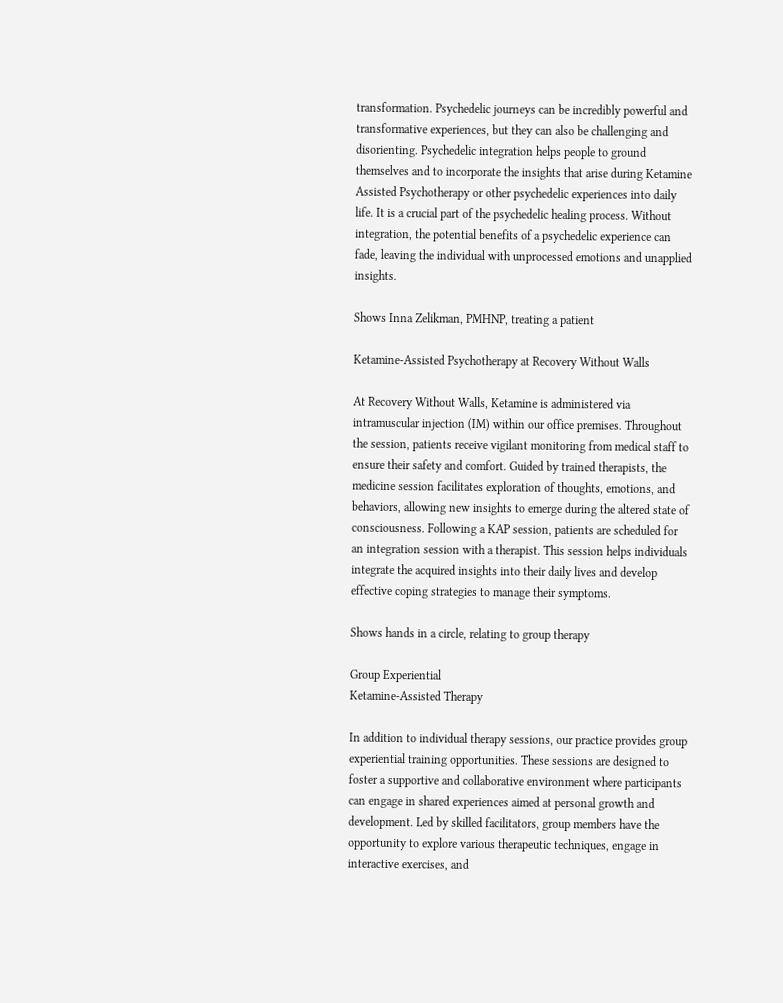transformation. Psychedelic journeys can be incredibly powerful and transformative experiences, but they can also be challenging and disorienting. Psychedelic integration helps people to ground themselves and to incorporate the insights that arise during Ketamine Assisted Psychotherapy or other psychedelic experiences into daily life. It is a crucial part of the psychedelic healing process. Without integration, the potential benefits of a psychedelic experience can fade, leaving the individual with unprocessed emotions and unapplied insights.

Shows Inna Zelikman, PMHNP, treating a patient

Ketamine-Assisted Psychotherapy at Recovery Without Walls

At Recovery Without Walls, Ketamine is administered via intramuscular injection (IM) within our office premises. Throughout the session, patients receive vigilant monitoring from medical staff to ensure their safety and comfort. Guided by trained therapists, the medicine session facilitates exploration of thoughts, emotions, and behaviors, allowing new insights to emerge during the altered state of consciousness. Following a KAP session, patients are scheduled for an integration session with a therapist. This session helps individuals integrate the acquired insights into their daily lives and develop effective coping strategies to manage their symptoms.

Shows hands in a circle, relating to group therapy

Group Experiential
Ketamine-Assisted Therapy

In addition to individual therapy sessions, our practice provides group experiential training opportunities. These sessions are designed to foster a supportive and collaborative environment where participants can engage in shared experiences aimed at personal growth and development. Led by skilled facilitators, group members have the opportunity to explore various therapeutic techniques, engage in interactive exercises, and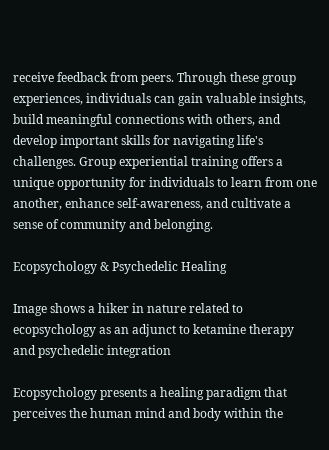receive feedback from peers. Through these group experiences, individuals can gain valuable insights, build meaningful connections with others, and develop important skills for navigating life's challenges. Group experiential training offers a unique opportunity for individuals to learn from one another, enhance self-awareness, and cultivate a sense of community and belonging.

Ecopsychology & Psychedelic Healing

Image shows a hiker in nature related to ecopsychology as an adjunct to ketamine therapy and psychedelic integration

Ecopsychology presents a healing paradigm that perceives the human mind and body within the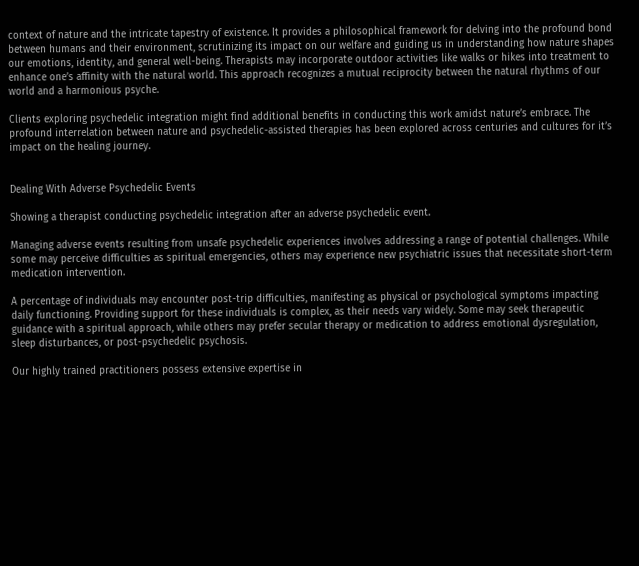context of nature and the intricate tapestry of existence. It provides a philosophical framework for delving into the profound bond between humans and their environment, scrutinizing its impact on our welfare and guiding us in understanding how nature shapes our emotions, identity, and general well-being. Therapists may incorporate outdoor activities like walks or hikes into treatment to enhance one’s affinity with the natural world. This approach recognizes a mutual reciprocity between the natural rhythms of our world and a harmonious psyche.

Clients exploring psychedelic integration might find additional benefits in conducting this work amidst nature’s embrace. The profound interrelation between nature and psychedelic-assisted therapies has been explored across centuries and cultures for it’s impact on the healing journey.


Dealing With Adverse Psychedelic Events

Showing a therapist conducting psychedelic integration after an adverse psychedelic event.

Managing adverse events resulting from unsafe psychedelic experiences involves addressing a range of potential challenges. While some may perceive difficulties as spiritual emergencies, others may experience new psychiatric issues that necessitate short-term medication intervention.

A percentage of individuals may encounter post-trip difficulties, manifesting as physical or psychological symptoms impacting daily functioning. Providing support for these individuals is complex, as their needs vary widely. Some may seek therapeutic guidance with a spiritual approach, while others may prefer secular therapy or medication to address emotional dysregulation, sleep disturbances, or post-psychedelic psychosis.

Our highly trained practitioners possess extensive expertise in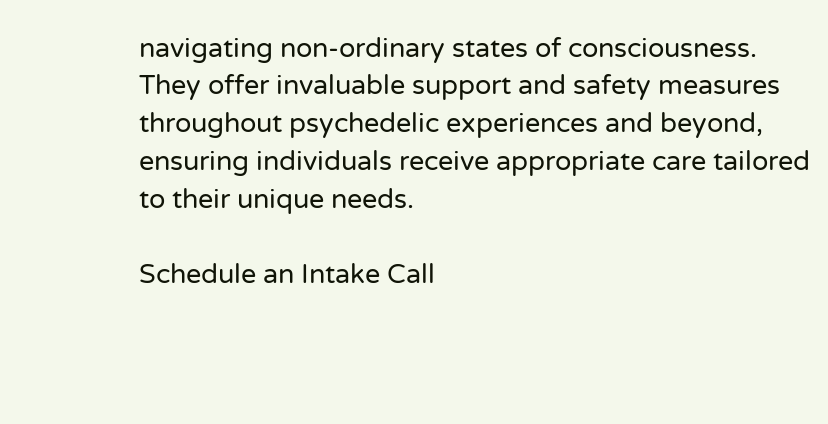navigating non-ordinary states of consciousness. They offer invaluable support and safety measures throughout psychedelic experiences and beyond, ensuring individuals receive appropriate care tailored to their unique needs.

Schedule an Intake Call